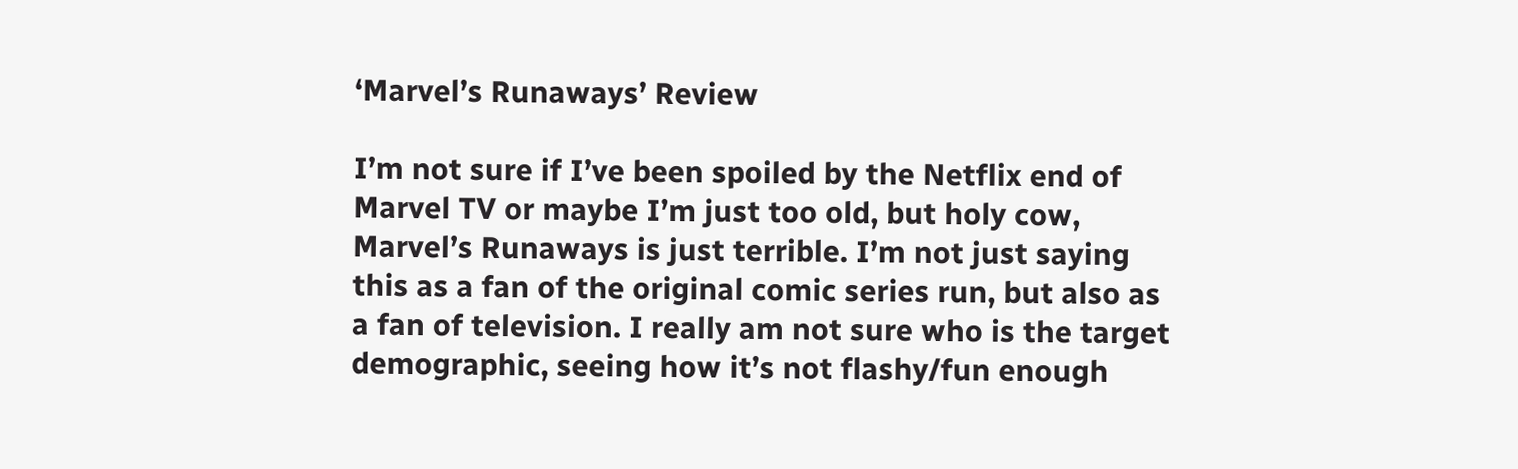‘Marvel’s Runaways’ Review

I’m not sure if I’ve been spoiled by the Netflix end of Marvel TV or maybe I’m just too old, but holy cow, Marvel’s Runaways is just terrible. I’m not just saying this as a fan of the original comic series run, but also as a fan of television. I really am not sure who is the target demographic, seeing how it’s not flashy/fun enough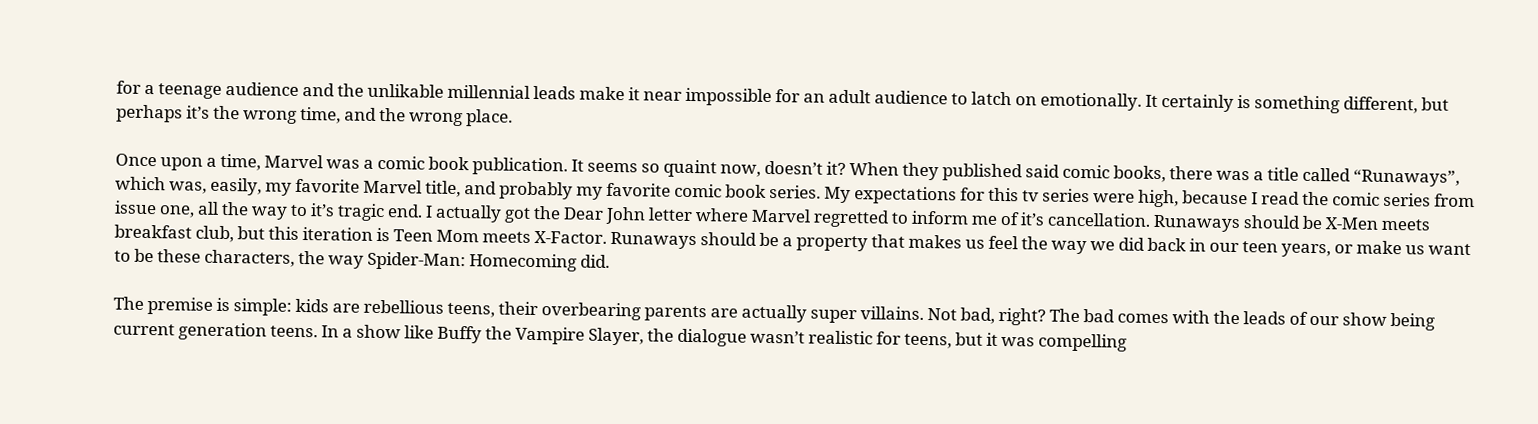for a teenage audience and the unlikable millennial leads make it near impossible for an adult audience to latch on emotionally. It certainly is something different, but perhaps it’s the wrong time, and the wrong place.

Once upon a time, Marvel was a comic book publication. It seems so quaint now, doesn’t it? When they published said comic books, there was a title called “Runaways”, which was, easily, my favorite Marvel title, and probably my favorite comic book series. My expectations for this tv series were high, because I read the comic series from issue one, all the way to it’s tragic end. I actually got the Dear John letter where Marvel regretted to inform me of it’s cancellation. Runaways should be X-Men meets breakfast club, but this iteration is Teen Mom meets X-Factor. Runaways should be a property that makes us feel the way we did back in our teen years, or make us want to be these characters, the way Spider-Man: Homecoming did.

The premise is simple: kids are rebellious teens, their overbearing parents are actually super villains. Not bad, right? The bad comes with the leads of our show being current generation teens. In a show like Buffy the Vampire Slayer, the dialogue wasn’t realistic for teens, but it was compelling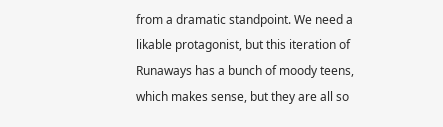from a dramatic standpoint. We need a likable protagonist, but this iteration of Runaways has a bunch of moody teens, which makes sense, but they are all so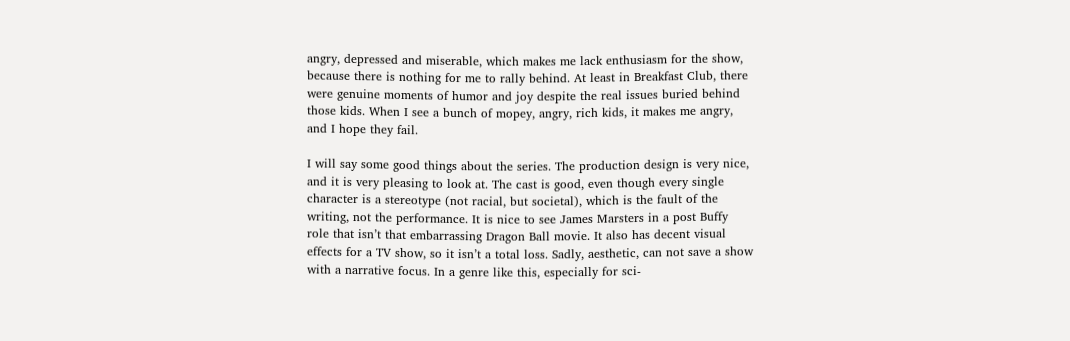angry, depressed and miserable, which makes me lack enthusiasm for the show, because there is nothing for me to rally behind. At least in Breakfast Club, there were genuine moments of humor and joy despite the real issues buried behind those kids. When I see a bunch of mopey, angry, rich kids, it makes me angry, and I hope they fail.

I will say some good things about the series. The production design is very nice, and it is very pleasing to look at. The cast is good, even though every single character is a stereotype (not racial, but societal), which is the fault of the writing, not the performance. It is nice to see James Marsters in a post Buffy role that isn’t that embarrassing Dragon Ball movie. It also has decent visual effects for a TV show, so it isn’t a total loss. Sadly, aesthetic, can not save a show with a narrative focus. In a genre like this, especially for sci-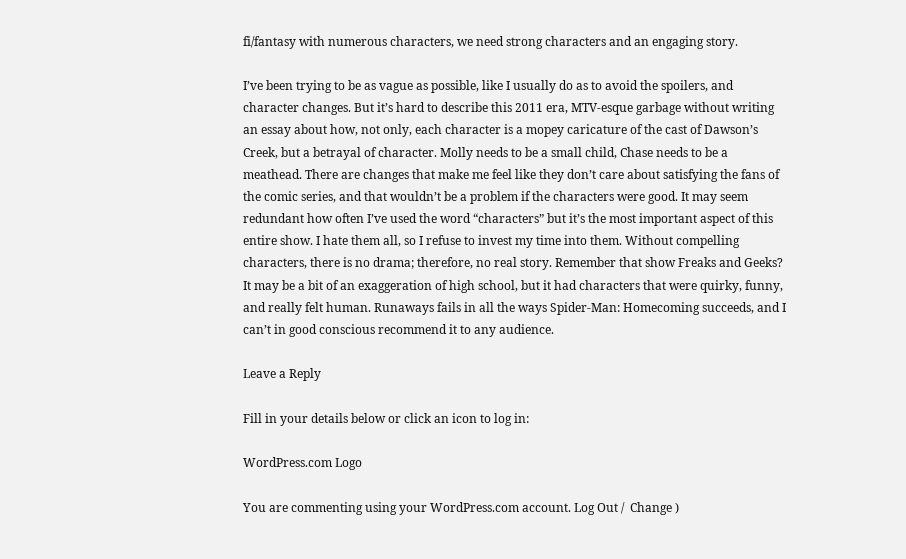fi/fantasy with numerous characters, we need strong characters and an engaging story.

I’ve been trying to be as vague as possible, like I usually do as to avoid the spoilers, and character changes. But it’s hard to describe this 2011 era, MTV-esque garbage without writing an essay about how, not only, each character is a mopey caricature of the cast of Dawson’s Creek, but a betrayal of character. Molly needs to be a small child, Chase needs to be a meathead. There are changes that make me feel like they don’t care about satisfying the fans of the comic series, and that wouldn’t be a problem if the characters were good. It may seem redundant how often I’ve used the word “characters” but it’s the most important aspect of this entire show. I hate them all, so I refuse to invest my time into them. Without compelling characters, there is no drama; therefore, no real story. Remember that show Freaks and Geeks? It may be a bit of an exaggeration of high school, but it had characters that were quirky, funny, and really felt human. Runaways fails in all the ways Spider-Man: Homecoming succeeds, and I can’t in good conscious recommend it to any audience.

Leave a Reply

Fill in your details below or click an icon to log in:

WordPress.com Logo

You are commenting using your WordPress.com account. Log Out /  Change )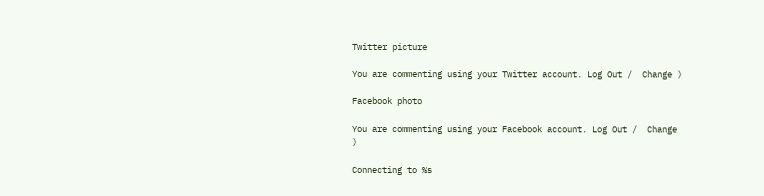Twitter picture

You are commenting using your Twitter account. Log Out /  Change )

Facebook photo

You are commenting using your Facebook account. Log Out /  Change )

Connecting to %s